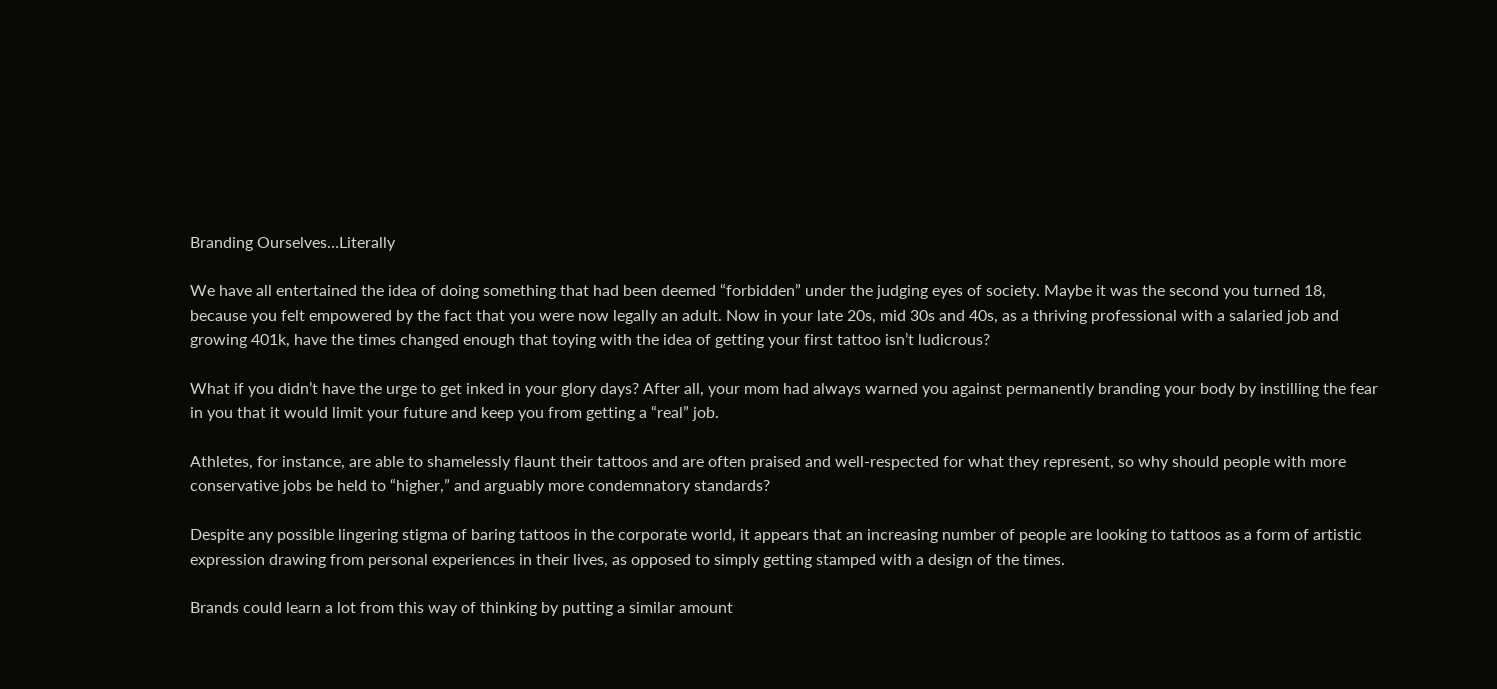Branding Ourselves…Literally

We have all entertained the idea of doing something that had been deemed “forbidden” under the judging eyes of society. Maybe it was the second you turned 18, because you felt empowered by the fact that you were now legally an adult. Now in your late 20s, mid 30s and 40s, as a thriving professional with a salaried job and growing 401k, have the times changed enough that toying with the idea of getting your first tattoo isn’t ludicrous?

What if you didn’t have the urge to get inked in your glory days? After all, your mom had always warned you against permanently branding your body by instilling the fear in you that it would limit your future and keep you from getting a “real” job.

Athletes, for instance, are able to shamelessly flaunt their tattoos and are often praised and well-respected for what they represent, so why should people with more conservative jobs be held to “higher,” and arguably more condemnatory standards?

Despite any possible lingering stigma of baring tattoos in the corporate world, it appears that an increasing number of people are looking to tattoos as a form of artistic expression drawing from personal experiences in their lives, as opposed to simply getting stamped with a design of the times.

Brands could learn a lot from this way of thinking by putting a similar amount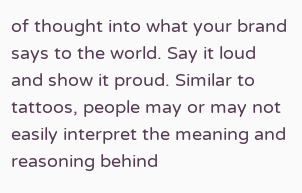of thought into what your brand says to the world. Say it loud and show it proud. Similar to tattoos, people may or may not easily interpret the meaning and reasoning behind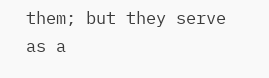them; but they serve as a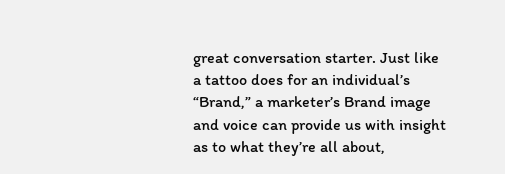great conversation starter. Just like a tattoo does for an individual’s “Brand,” a marketer’s Brand image and voice can provide us with insight as to what they’re all about,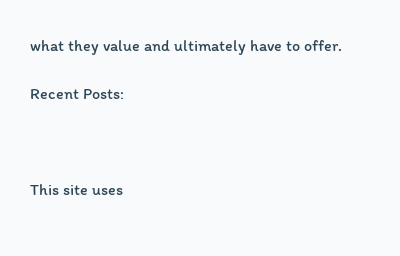what they value and ultimately have to offer.

Recent Posts:



This site uses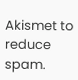Akismet to reduce spam.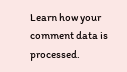Learn how your comment data is processed.